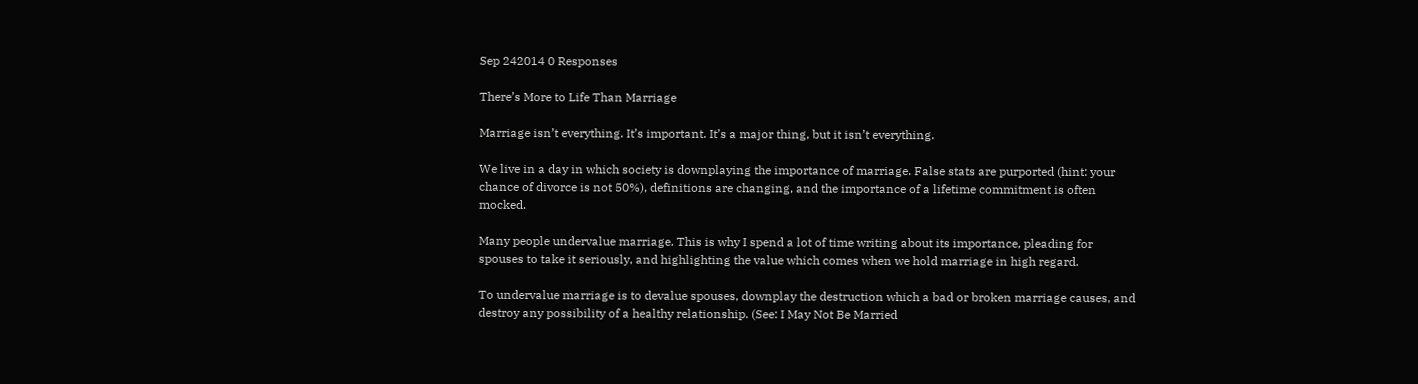Sep 242014 0 Responses

There’s More to Life Than Marriage

Marriage isn’t everything. It’s important. It’s a major thing, but it isn’t everything.

We live in a day in which society is downplaying the importance of marriage. False stats are purported (hint: your chance of divorce is not 50%), definitions are changing, and the importance of a lifetime commitment is often mocked.

Many people undervalue marriage. This is why I spend a lot of time writing about its importance, pleading for spouses to take it seriously, and highlighting the value which comes when we hold marriage in high regard.

To undervalue marriage is to devalue spouses, downplay the destruction which a bad or broken marriage causes, and destroy any possibility of a healthy relationship. (See: I May Not Be Married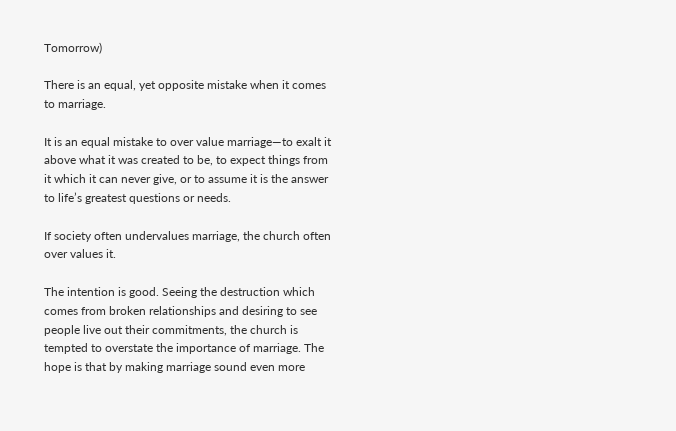Tomorrow)

There is an equal, yet opposite mistake when it comes to marriage.

It is an equal mistake to over value marriage—to exalt it above what it was created to be, to expect things from it which it can never give, or to assume it is the answer to life’s greatest questions or needs.

If society often undervalues marriage, the church often over values it.

The intention is good. Seeing the destruction which comes from broken relationships and desiring to see people live out their commitments, the church is tempted to overstate the importance of marriage. The hope is that by making marriage sound even more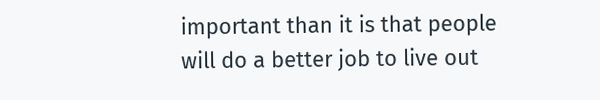important than it is that people will do a better job to live out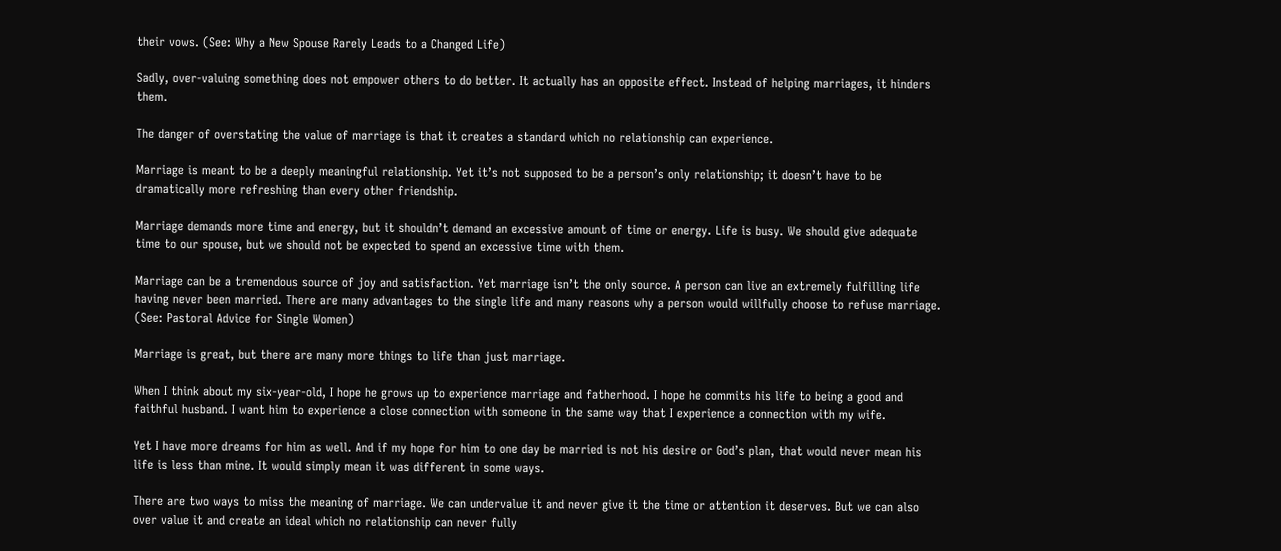their vows. (See: Why a New Spouse Rarely Leads to a Changed Life)

Sadly, over-valuing something does not empower others to do better. It actually has an opposite effect. Instead of helping marriages, it hinders them.

The danger of overstating the value of marriage is that it creates a standard which no relationship can experience.

Marriage is meant to be a deeply meaningful relationship. Yet it’s not supposed to be a person’s only relationship; it doesn’t have to be dramatically more refreshing than every other friendship.

Marriage demands more time and energy, but it shouldn’t demand an excessive amount of time or energy. Life is busy. We should give adequate time to our spouse, but we should not be expected to spend an excessive time with them.

Marriage can be a tremendous source of joy and satisfaction. Yet marriage isn’t the only source. A person can live an extremely fulfilling life having never been married. There are many advantages to the single life and many reasons why a person would willfully choose to refuse marriage. (See: Pastoral Advice for Single Women)

Marriage is great, but there are many more things to life than just marriage.

When I think about my six-year-old, I hope he grows up to experience marriage and fatherhood. I hope he commits his life to being a good and faithful husband. I want him to experience a close connection with someone in the same way that I experience a connection with my wife.

Yet I have more dreams for him as well. And if my hope for him to one day be married is not his desire or God’s plan, that would never mean his life is less than mine. It would simply mean it was different in some ways.

There are two ways to miss the meaning of marriage. We can undervalue it and never give it the time or attention it deserves. But we can also over value it and create an ideal which no relationship can never fully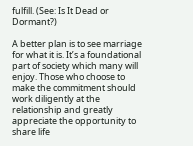fulfill. (See: Is It Dead or Dormant?)

A better plan is to see marriage for what it is. It’s a foundational part of society which many will enjoy. Those who choose to make the commitment should work diligently at the relationship and greatly appreciate the opportunity to share life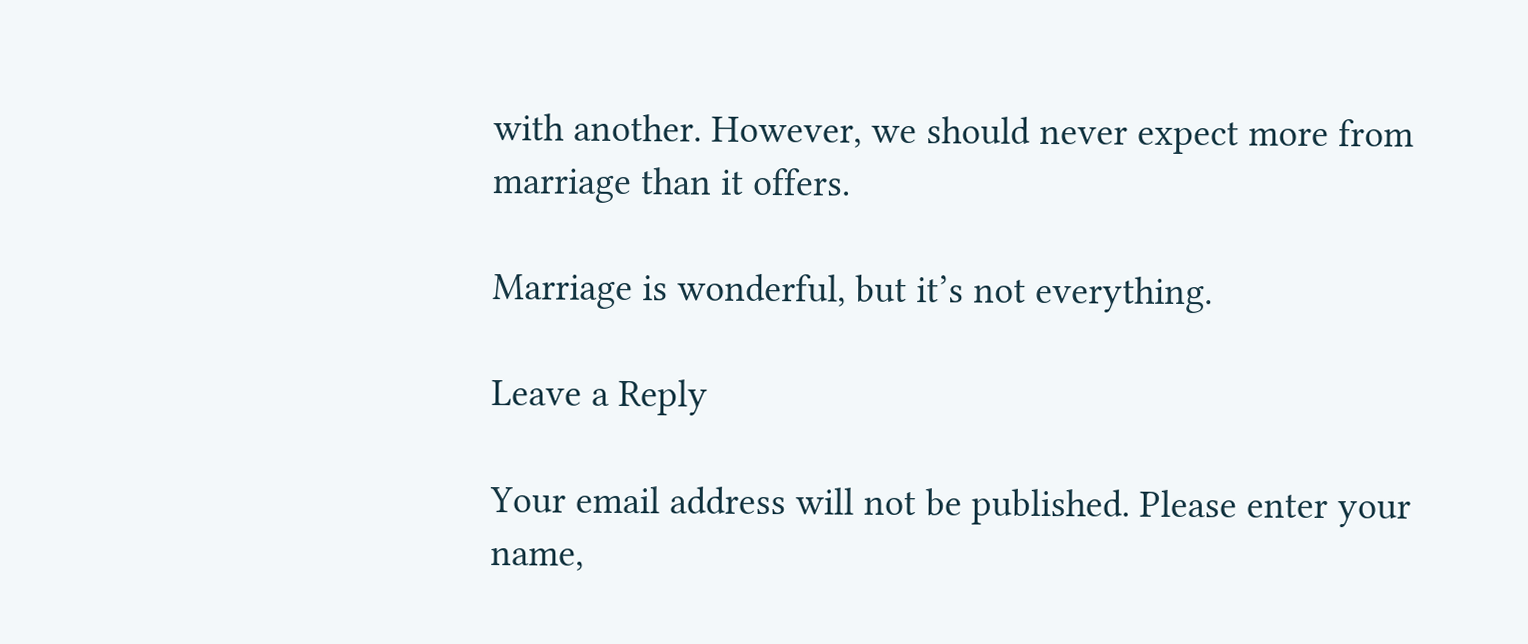with another. However, we should never expect more from marriage than it offers.

Marriage is wonderful, but it’s not everything.

Leave a Reply

Your email address will not be published. Please enter your name,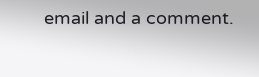email and a comment.